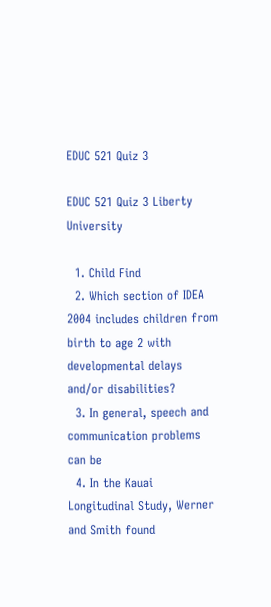EDUC 521 Quiz 3

EDUC 521 Quiz 3 Liberty University

  1. Child Find
  2. Which section of IDEA 2004 includes children from birth to age 2 with developmental delays and/or disabilities?
  3. In general, speech and communication problems can be
  4. In the Kauai Longitudinal Study, Werner and Smith found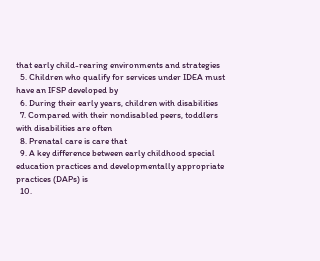that early child-rearing environments and strategies
  5. Children who qualify for services under IDEA must have an IFSP developed by
  6. During their early years, children with disabilities
  7. Compared with their nondisabled peers, toddlers with disabilities are often
  8. Prenatal care is care that
  9. A key difference between early childhood special education practices and developmentally appropriate practices (DAPs) is
  10.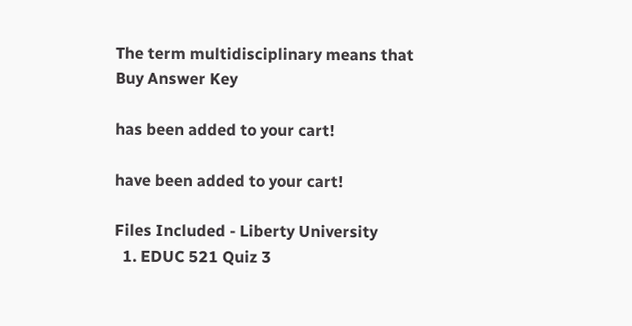The term multidisciplinary means that
Buy Answer Key

has been added to your cart!

have been added to your cart!

Files Included - Liberty University
  1. EDUC 521 Quiz 3